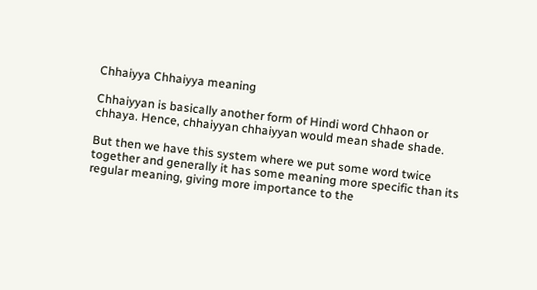Chhaiyya Chhaiyya meaning

Chhaiyyan is basically another form of Hindi word Chhaon or chhaya. Hence, chhaiyyan chhaiyyan would mean shade shade.

But then we have this system where we put some word twice together and generally it has some meaning more specific than its regular meaning, giving more importance to the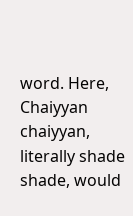word. Here, Chaiyyan chaiyyan, literally shade shade, would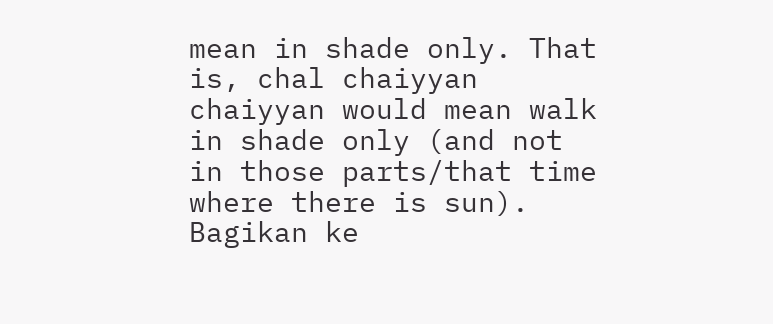mean in shade only. That is, chal chaiyyan chaiyyan would mean walk in shade only (and not in those parts/that time where there is sun).
Bagikan ke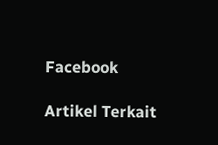Facebook

Artikel Terkait